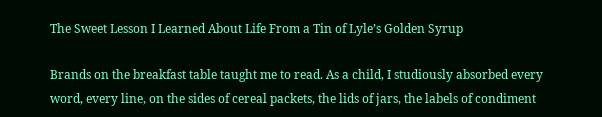The Sweet Lesson I Learned About Life From a Tin of Lyle’s Golden Syrup

Brands on the breakfast table taught me to read. As a child, I studiously absorbed every word, every line, on the sides of cereal packets, the lids of jars, the labels of condiment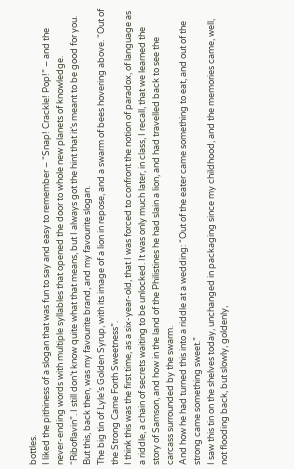bottles.
I liked the pithiness of a slogan that was fun to say and easy to remember – “Snap! Crackle! Pop!” – and the never-ending words with multiple syllables that opened the door to whole new planets of knowledge. “Riboflavin”. I still don’t know quite what that means, but I always got the hint that it’s meant to be good for you. But this, back then, was my favourite brand, and my favourite slogan.
The big tin of Lyle’s Golden Syrup, with its image of a lion in repose, and a swarm of bees hovering above. “Out of the Strong Came Forth Sweetness”.
I think this was the first time, as a six-year-old, that I was forced to confront the notion of paradox, of language as a riddle, a chain of secrets waiting to be unlocked. It was only much later, in class, I recall, that we learned the story of Samson, and how in the land of the Philistines he had slain a lion, and had travelled back to see the carcass surrounded by the swarm.
And how he had turned this into a riddle at a wedding: “Out of the eater came something to eat, and out of the strong came something sweet.”
I saw this tin on the shelves today, unchanged in packaging since my childhood, and the memories came, well, not flooding back, but slowly, goldenly,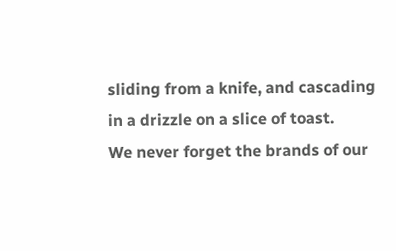sliding from a knife, and cascading in a drizzle on a slice of toast.
We never forget the brands of our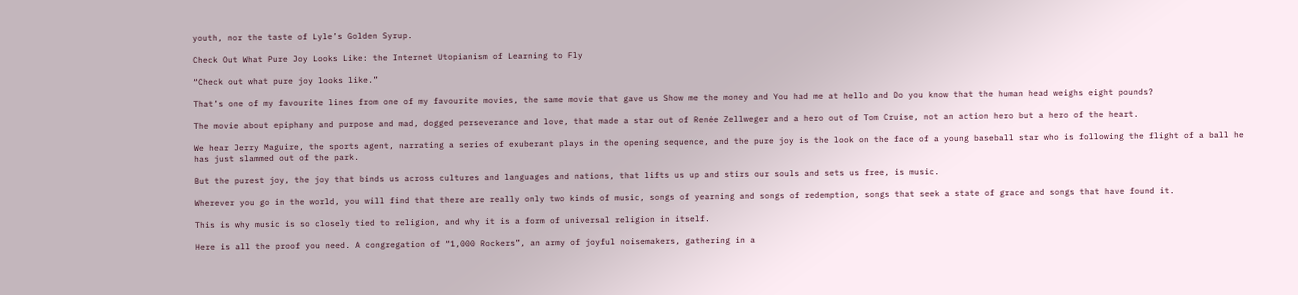youth, nor the taste of Lyle’s Golden Syrup.

Check Out What Pure Joy Looks Like: the Internet Utopianism of Learning to Fly

“Check out what pure joy looks like.”

That’s one of my favourite lines from one of my favourite movies, the same movie that gave us Show me the money and You had me at hello and Do you know that the human head weighs eight pounds?

The movie about epiphany and purpose and mad, dogged perseverance and love, that made a star out of Renée Zellweger and a hero out of Tom Cruise, not an action hero but a hero of the heart.

We hear Jerry Maguire, the sports agent, narrating a series of exuberant plays in the opening sequence, and the pure joy is the look on the face of a young baseball star who is following the flight of a ball he has just slammed out of the park.

But the purest joy, the joy that binds us across cultures and languages and nations, that lifts us up and stirs our souls and sets us free, is music.

Wherever you go in the world, you will find that there are really only two kinds of music, songs of yearning and songs of redemption, songs that seek a state of grace and songs that have found it.

This is why music is so closely tied to religion, and why it is a form of universal religion in itself.

Here is all the proof you need. A congregation of “1,000 Rockers”, an army of joyful noisemakers, gathering in a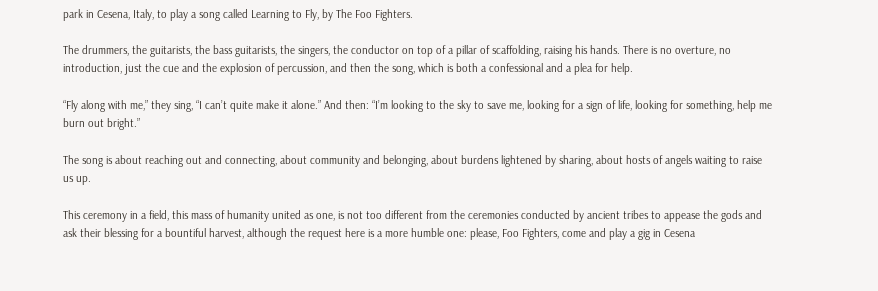park in Cesena, Italy, to play a song called Learning to Fly, by The Foo Fighters.

The drummers, the guitarists, the bass guitarists, the singers, the conductor on top of a pillar of scaffolding, raising his hands. There is no overture, no introduction, just the cue and the explosion of percussion, and then the song, which is both a confessional and a plea for help.

“Fly along with me,” they sing, “I can’t quite make it alone.” And then: “I’m looking to the sky to save me, looking for a sign of life, looking for something, help me burn out bright.”

The song is about reaching out and connecting, about community and belonging, about burdens lightened by sharing, about hosts of angels waiting to raise us up.

This ceremony in a field, this mass of humanity united as one, is not too different from the ceremonies conducted by ancient tribes to appease the gods and ask their blessing for a bountiful harvest, although the request here is a more humble one: please, Foo Fighters, come and play a gig in Cesena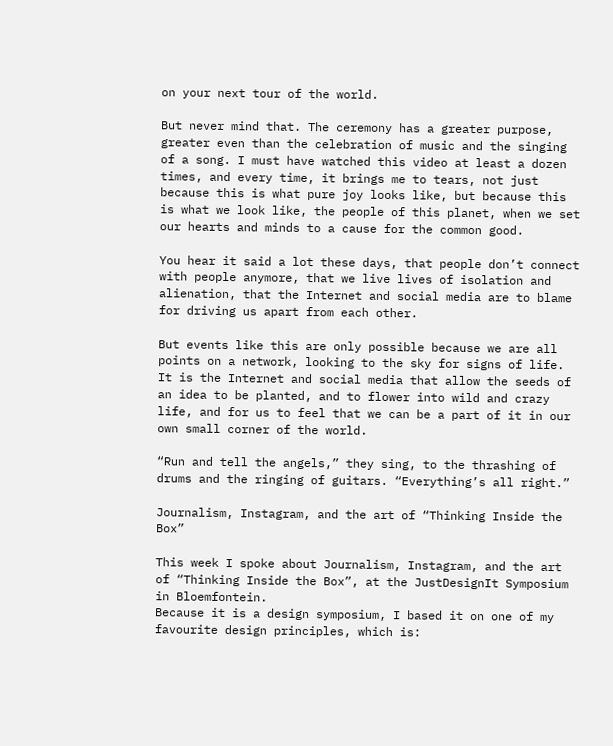on your next tour of the world.

But never mind that. The ceremony has a greater purpose, greater even than the celebration of music and the singing of a song. I must have watched this video at least a dozen times, and every time, it brings me to tears, not just because this is what pure joy looks like, but because this is what we look like, the people of this planet, when we set our hearts and minds to a cause for the common good.

You hear it said a lot these days, that people don’t connect with people anymore, that we live lives of isolation and alienation, that the Internet and social media are to blame for driving us apart from each other.

But events like this are only possible because we are all points on a network, looking to the sky for signs of life. It is the Internet and social media that allow the seeds of an idea to be planted, and to flower into wild and crazy life, and for us to feel that we can be a part of it in our own small corner of the world.

“Run and tell the angels,” they sing, to the thrashing of drums and the ringing of guitars. “Everything’s all right.”

Journalism, Instagram, and the art of “Thinking Inside the Box”

This week I spoke about Journalism, Instagram, and the art of “Thinking Inside the Box”, at the JustDesignIt Symposium in Bloemfontein.
Because it is a design symposium, I based it on one of my favourite design principles, which is: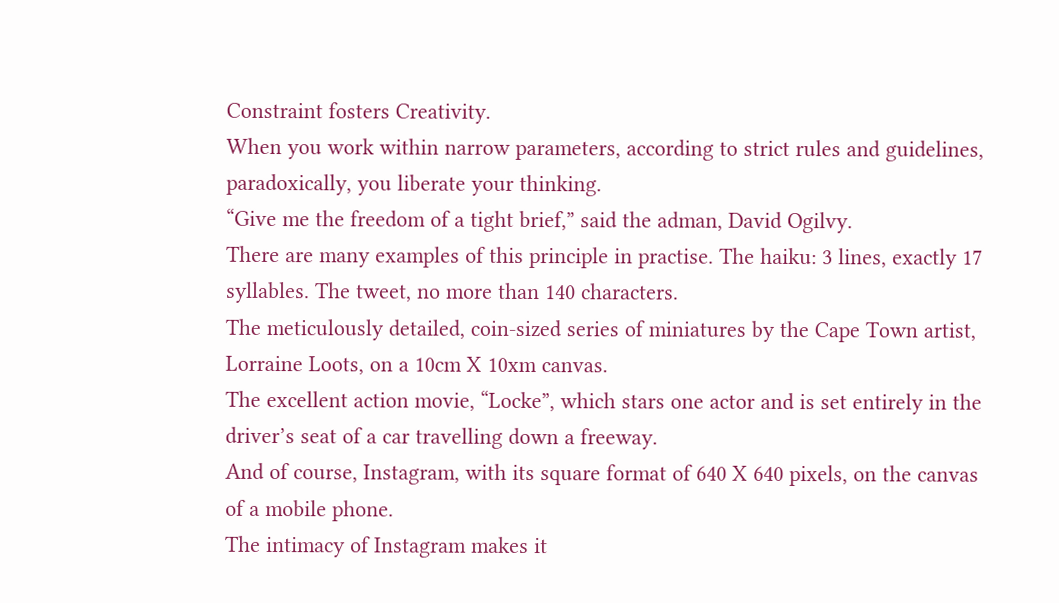Constraint fosters Creativity.
When you work within narrow parameters, according to strict rules and guidelines, paradoxically, you liberate your thinking.
“Give me the freedom of a tight brief,” said the adman, David Ogilvy.
There are many examples of this principle in practise. The haiku: 3 lines, exactly 17 syllables. The tweet, no more than 140 characters.
The meticulously detailed, coin-sized series of miniatures by the Cape Town artist, Lorraine Loots, on a 10cm X 10xm canvas.
The excellent action movie, “Locke”, which stars one actor and is set entirely in the driver’s seat of a car travelling down a freeway.
And of course, Instagram, with its square format of 640 X 640 pixels, on the canvas of a mobile phone.
The intimacy of Instagram makes it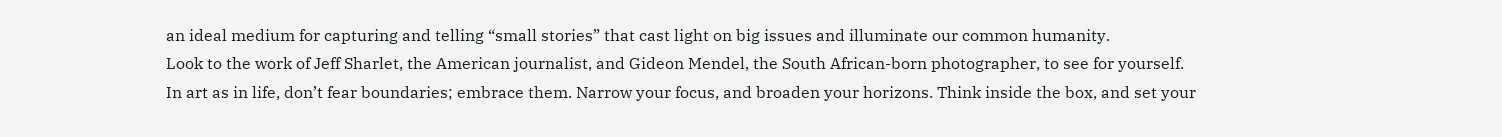an ideal medium for capturing and telling “small stories” that cast light on big issues and illuminate our common humanity.
Look to the work of Jeff Sharlet, the American journalist, and Gideon Mendel, the South African-born photographer, to see for yourself.
In art as in life, don’t fear boundaries; embrace them. Narrow your focus, and broaden your horizons. Think inside the box, and set your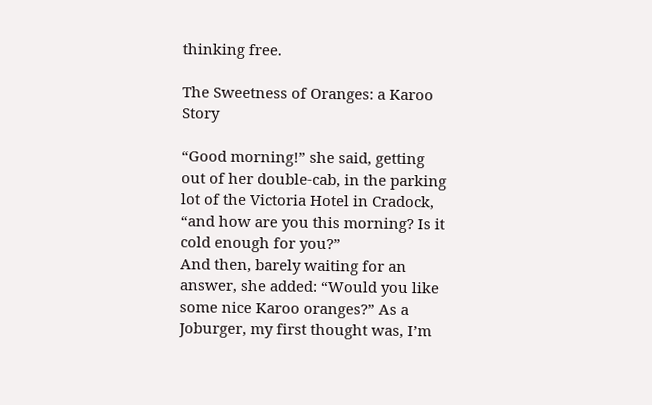thinking free.

The Sweetness of Oranges: a Karoo Story

“Good morning!” she said, getting out of her double-cab, in the parking lot of the Victoria Hotel in Cradock, “and how are you this morning? Is it cold enough for you?”
And then, barely waiting for an answer, she added: “Would you like some nice Karoo oranges?” As a Joburger, my first thought was, I’m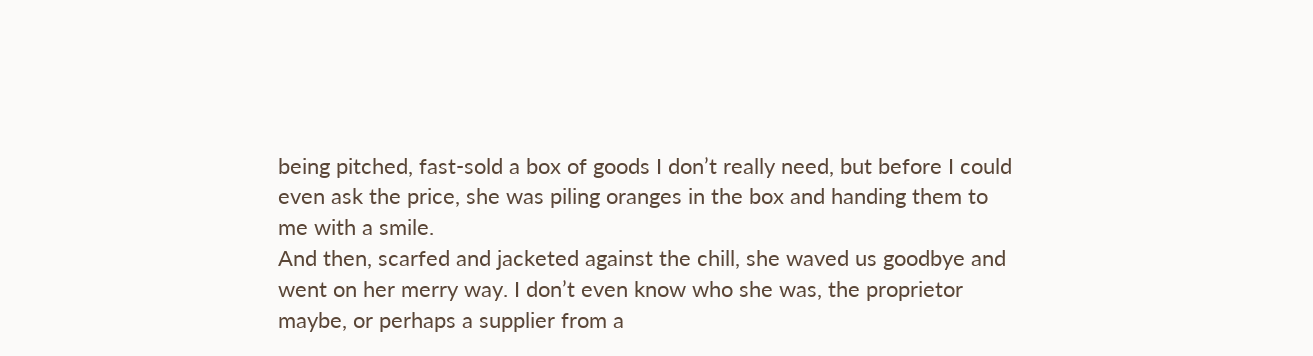being pitched, fast-sold a box of goods I don’t really need, but before I could even ask the price, she was piling oranges in the box and handing them to me with a smile.
And then, scarfed and jacketed against the chill, she waved us goodbye and went on her merry way. I don’t even know who she was, the proprietor maybe, or perhaps a supplier from a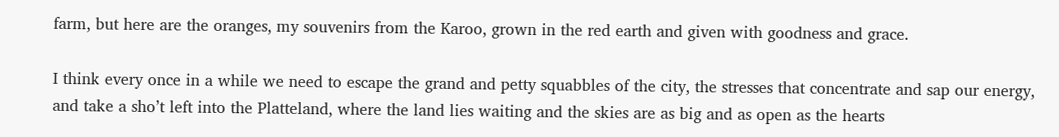farm, but here are the oranges, my souvenirs from the Karoo, grown in the red earth and given with goodness and grace.

I think every once in a while we need to escape the grand and petty squabbles of the city, the stresses that concentrate and sap our energy, and take a sho’t left into the Platteland, where the land lies waiting and the skies are as big and as open as the hearts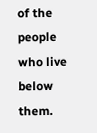of the people who live below them.